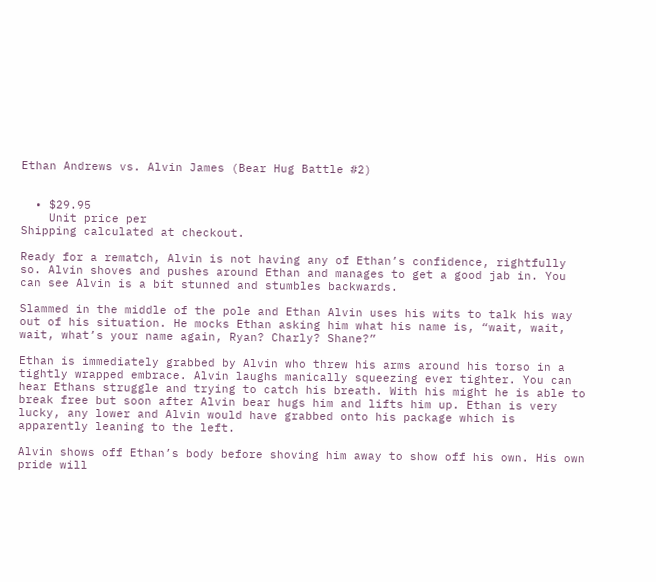Ethan Andrews vs. Alvin James (Bear Hug Battle #2)


  • $29.95
    Unit price per
Shipping calculated at checkout.

Ready for a rematch, Alvin is not having any of Ethan’s confidence, rightfully so. Alvin shoves and pushes around Ethan and manages to get a good jab in. You can see Alvin is a bit stunned and stumbles backwards.

Slammed in the middle of the pole and Ethan Alvin uses his wits to talk his way out of his situation. He mocks Ethan asking him what his name is, “wait, wait, wait, what’s your name again, Ryan? Charly? Shane?”

Ethan is immediately grabbed by Alvin who threw his arms around his torso in a tightly wrapped embrace. Alvin laughs manically squeezing ever tighter. You can hear Ethans struggle and trying to catch his breath. With his might he is able to break free but soon after Alvin bear hugs him and lifts him up. Ethan is very lucky, any lower and Alvin would have grabbed onto his package which is apparently leaning to the left.

Alvin shows off Ethan’s body before shoving him away to show off his own. His own pride will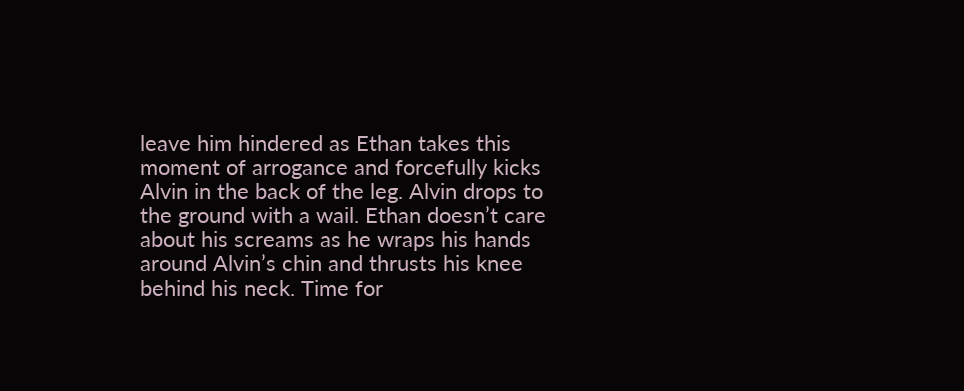leave him hindered as Ethan takes this moment of arrogance and forcefully kicks Alvin in the back of the leg. Alvin drops to the ground with a wail. Ethan doesn’t care about his screams as he wraps his hands around Alvin’s chin and thrusts his knee behind his neck. Time for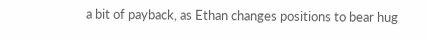a bit of payback, as Ethan changes positions to bear hug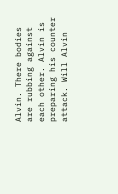Alvin. There bodies are rubbing against each other. Alvin is preparing his counter attack. Will Alvin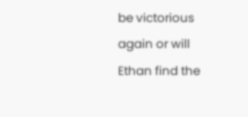be victorious again or will Ethan find the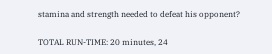stamina and strength needed to defeat his opponent?

TOTAL RUN-TIME: 20 minutes, 24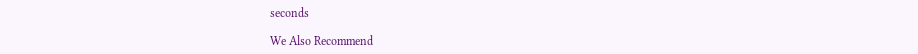seconds

We Also Recommend